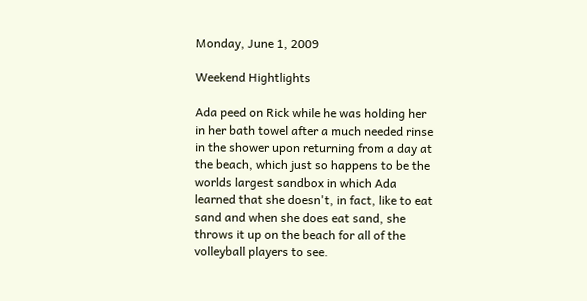Monday, June 1, 2009

Weekend Hightlights

Ada peed on Rick while he was holding her in her bath towel after a much needed rinse in the shower upon returning from a day at the beach, which just so happens to be the worlds largest sandbox in which Ada learned that she doesn't, in fact, like to eat sand and when she does eat sand, she throws it up on the beach for all of the volleyball players to see.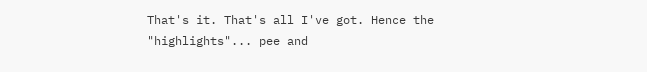That's it. That's all I've got. Hence the "highlights"... pee and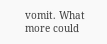vomit. What more could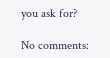you ask for?

No comments: